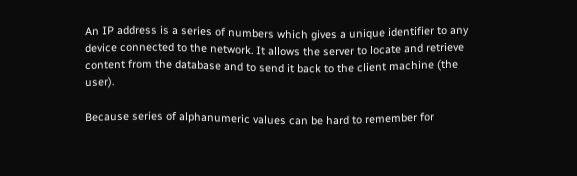An IP address is a series of numbers which gives a unique identifier to any device connected to the network. It allows the server to locate and retrieve content from the database and to send it back to the client machine (the user).

Because series of alphanumeric values can be hard to remember for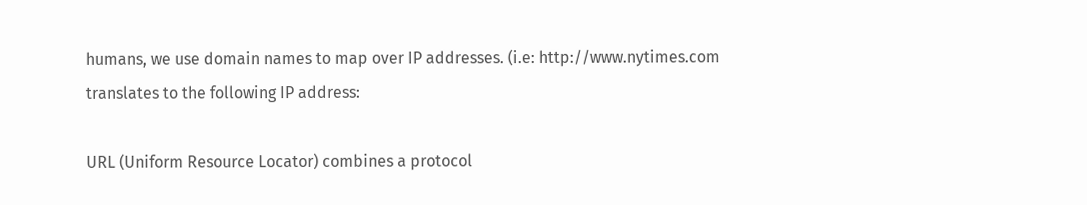humans, we use domain names to map over IP addresses. (i.e: http://www.nytimes.com translates to the following IP address:

URL (Uniform Resource Locator) combines a protocol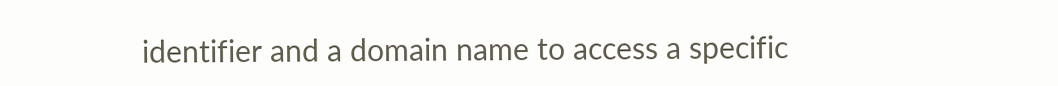identifier and a domain name to access a specific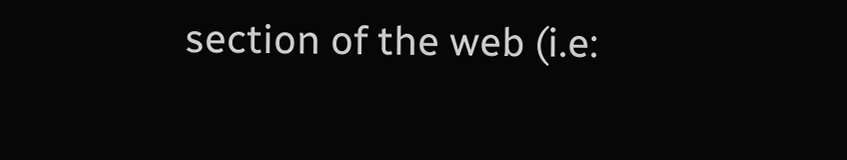section of the web (i.e: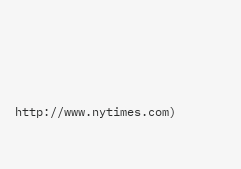http://www.nytimes.com)